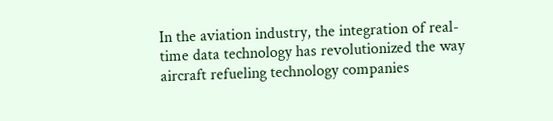In the aviation industry, the integration of real-time data technology has revolutionized the way aircraft refueling technology companies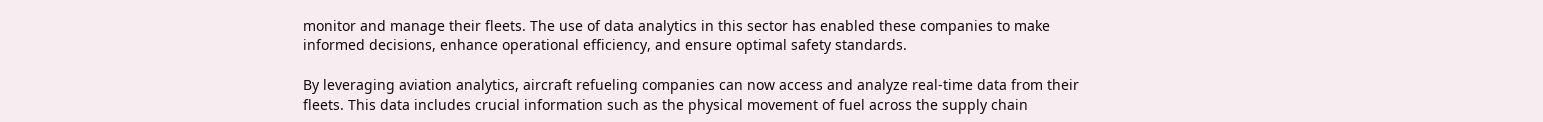monitor and manage their fleets. The use of data analytics in this sector has enabled these companies to make informed decisions, enhance operational efficiency, and ensure optimal safety standards.

By leveraging aviation analytics, aircraft refueling companies can now access and analyze real-time data from their fleets. This data includes crucial information such as the physical movement of fuel across the supply chain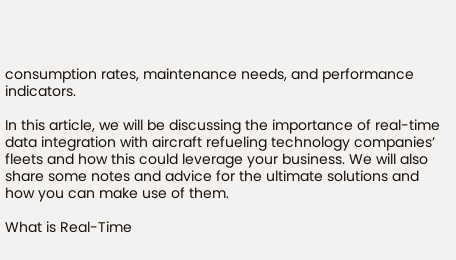consumption rates, maintenance needs, and performance indicators.

In this article, we will be discussing the importance of real-time data integration with aircraft refueling technology companies’ fleets and how this could leverage your business. We will also share some notes and advice for the ultimate solutions and how you can make use of them.

What is Real-Time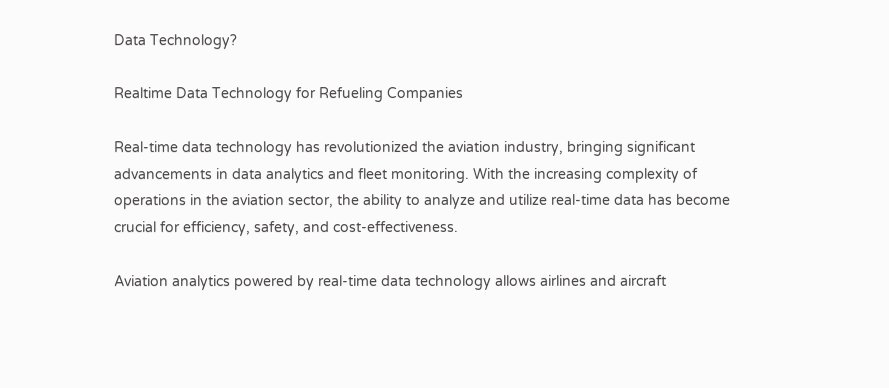Data Technology?

Realtime Data Technology for Refueling Companies

Real-time data technology has revolutionized the aviation industry, bringing significant advancements in data analytics and fleet monitoring. With the increasing complexity of operations in the aviation sector, the ability to analyze and utilize real-time data has become crucial for efficiency, safety, and cost-effectiveness.

Aviation analytics powered by real-time data technology allows airlines and aircraft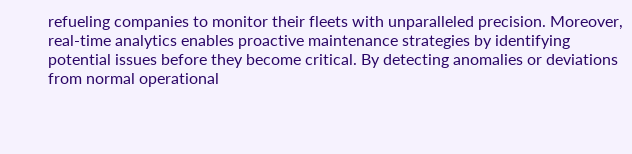refueling companies to monitor their fleets with unparalleled precision. Moreover, real-time analytics enables proactive maintenance strategies by identifying potential issues before they become critical. By detecting anomalies or deviations from normal operational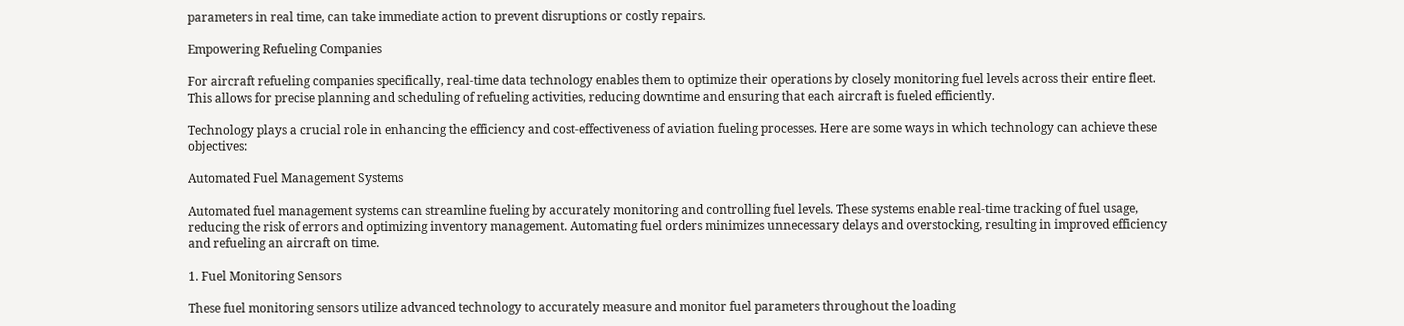parameters in real time, can take immediate action to prevent disruptions or costly repairs.

Empowering Refueling Companies

For aircraft refueling companies specifically, real-time data technology enables them to optimize their operations by closely monitoring fuel levels across their entire fleet. This allows for precise planning and scheduling of refueling activities, reducing downtime and ensuring that each aircraft is fueled efficiently.

Technology plays a crucial role in enhancing the efficiency and cost-effectiveness of aviation fueling processes. Here are some ways in which technology can achieve these objectives:

Automated Fuel Management Systems

Automated fuel management systems can streamline fueling by accurately monitoring and controlling fuel levels. These systems enable real-time tracking of fuel usage, reducing the risk of errors and optimizing inventory management. Automating fuel orders minimizes unnecessary delays and overstocking, resulting in improved efficiency and refueling an aircraft on time.

1. Fuel Monitoring Sensors

These fuel monitoring sensors utilize advanced technology to accurately measure and monitor fuel parameters throughout the loading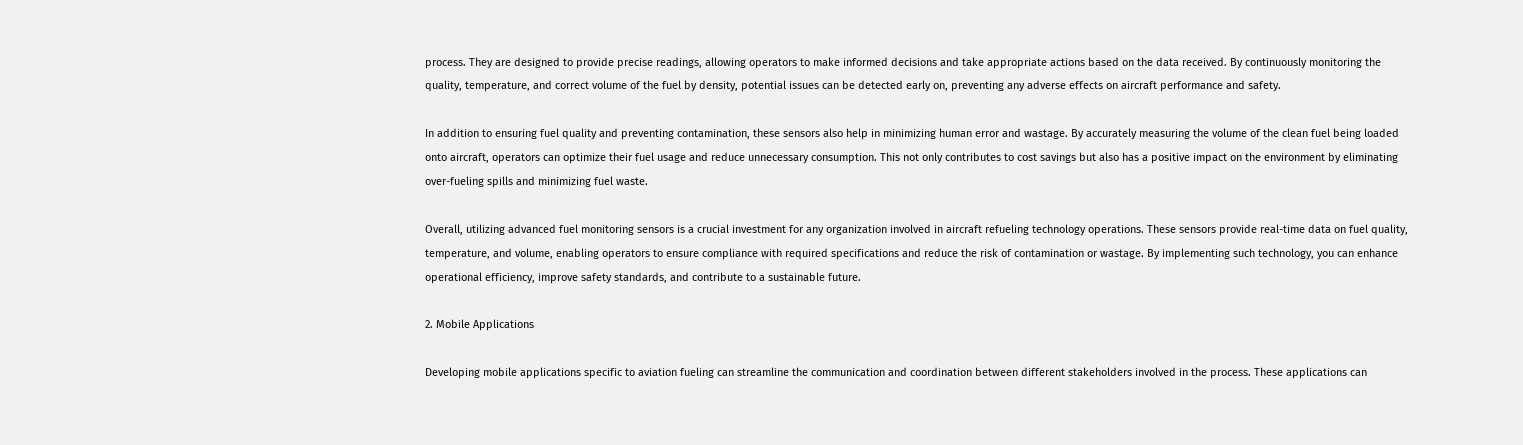process. They are designed to provide precise readings, allowing operators to make informed decisions and take appropriate actions based on the data received. By continuously monitoring the quality, temperature, and correct volume of the fuel by density, potential issues can be detected early on, preventing any adverse effects on aircraft performance and safety.

In addition to ensuring fuel quality and preventing contamination, these sensors also help in minimizing human error and wastage. By accurately measuring the volume of the clean fuel being loaded onto aircraft, operators can optimize their fuel usage and reduce unnecessary consumption. This not only contributes to cost savings but also has a positive impact on the environment by eliminating over-fueling spills and minimizing fuel waste.

Overall, utilizing advanced fuel monitoring sensors is a crucial investment for any organization involved in aircraft refueling technology operations. These sensors provide real-time data on fuel quality, temperature, and volume, enabling operators to ensure compliance with required specifications and reduce the risk of contamination or wastage. By implementing such technology, you can enhance operational efficiency, improve safety standards, and contribute to a sustainable future.

2. Mobile Applications

Developing mobile applications specific to aviation fueling can streamline the communication and coordination between different stakeholders involved in the process. These applications can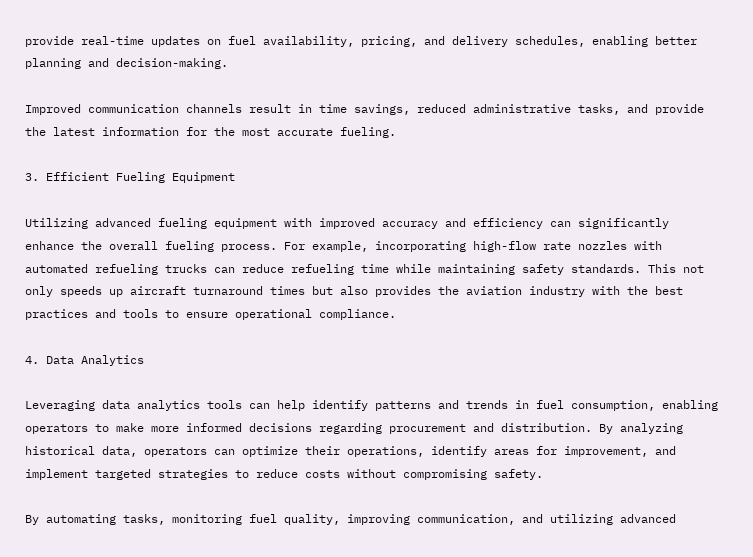provide real-time updates on fuel availability, pricing, and delivery schedules, enabling better planning and decision-making.

Improved communication channels result in time savings, reduced administrative tasks, and provide the latest information for the most accurate fueling.

3. Efficient Fueling Equipment

Utilizing advanced fueling equipment with improved accuracy and efficiency can significantly enhance the overall fueling process. For example, incorporating high-flow rate nozzles with automated refueling trucks can reduce refueling time while maintaining safety standards. This not only speeds up aircraft turnaround times but also provides the aviation industry with the best practices and tools to ensure operational compliance.

4. Data Analytics

Leveraging data analytics tools can help identify patterns and trends in fuel consumption, enabling operators to make more informed decisions regarding procurement and distribution. By analyzing historical data, operators can optimize their operations, identify areas for improvement, and implement targeted strategies to reduce costs without compromising safety.

By automating tasks, monitoring fuel quality, improving communication, and utilizing advanced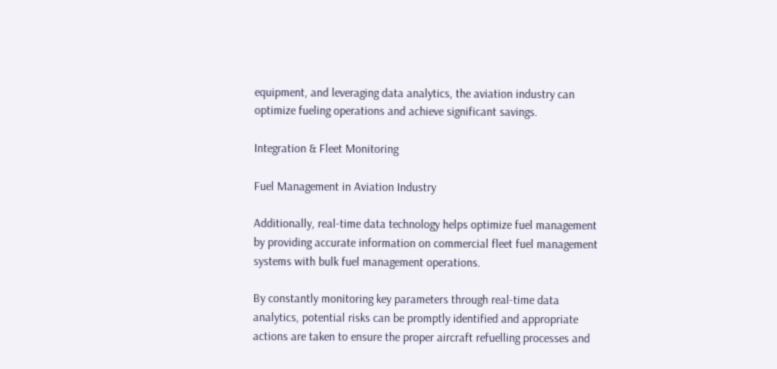equipment, and leveraging data analytics, the aviation industry can optimize fueling operations and achieve significant savings.

Integration & Fleet Monitoring

Fuel Management in Aviation Industry

Additionally, real-time data technology helps optimize fuel management by providing accurate information on commercial fleet fuel management systems with bulk fuel management operations.

By constantly monitoring key parameters through real-time data analytics, potential risks can be promptly identified and appropriate actions are taken to ensure the proper aircraft refuelling processes and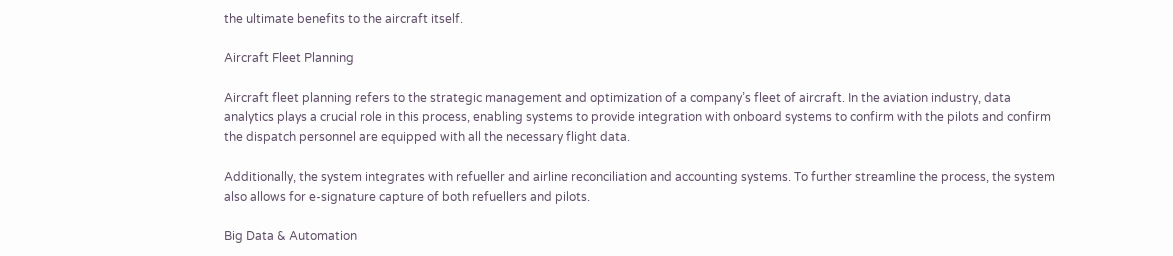the ultimate benefits to the aircraft itself.

Aircraft Fleet Planning

Aircraft fleet planning refers to the strategic management and optimization of a company’s fleet of aircraft. In the aviation industry, data analytics plays a crucial role in this process, enabling systems to provide integration with onboard systems to confirm with the pilots and confirm the dispatch personnel are equipped with all the necessary flight data.

Additionally, the system integrates with refueller and airline reconciliation and accounting systems. To further streamline the process, the system also allows for e-signature capture of both refuellers and pilots.

Big Data & Automation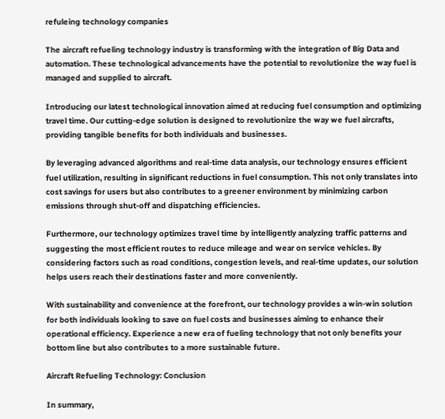refuleing technology companies

The aircraft refueling technology industry is transforming with the integration of Big Data and automation. These technological advancements have the potential to revolutionize the way fuel is managed and supplied to aircraft.

Introducing our latest technological innovation aimed at reducing fuel consumption and optimizing travel time. Our cutting-edge solution is designed to revolutionize the way we fuel aircrafts, providing tangible benefits for both individuals and businesses.

By leveraging advanced algorithms and real-time data analysis, our technology ensures efficient fuel utilization, resulting in significant reductions in fuel consumption. This not only translates into cost savings for users but also contributes to a greener environment by minimizing carbon emissions through shut-off and dispatching efficiencies.

Furthermore, our technology optimizes travel time by intelligently analyzing traffic patterns and suggesting the most efficient routes to reduce mileage and wear on service vehicles. By considering factors such as road conditions, congestion levels, and real-time updates, our solution helps users reach their destinations faster and more conveniently.

With sustainability and convenience at the forefront, our technology provides a win-win solution for both individuals looking to save on fuel costs and businesses aiming to enhance their operational efficiency. Experience a new era of fueling technology that not only benefits your bottom line but also contributes to a more sustainable future.

Aircraft Refueling Technology: Conclusion

In summary,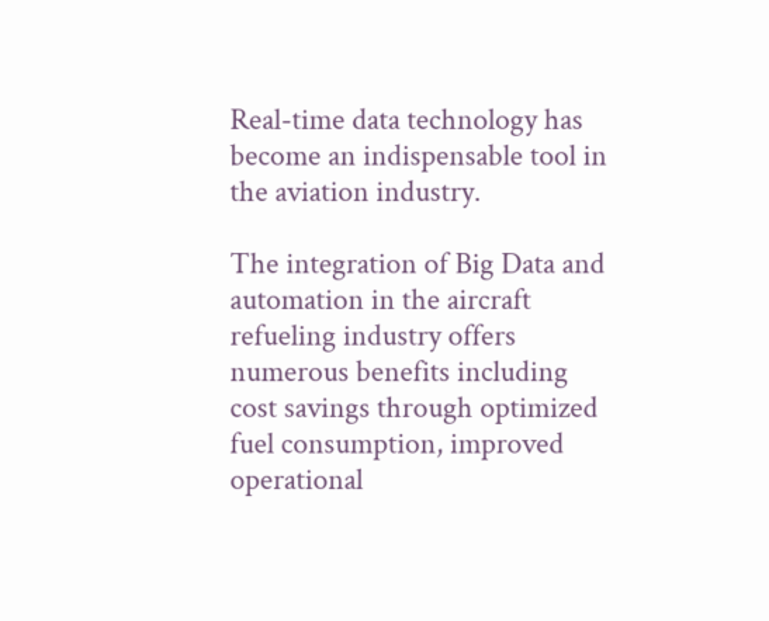Real-time data technology has become an indispensable tool in the aviation industry.

The integration of Big Data and automation in the aircraft refueling industry offers numerous benefits including cost savings through optimized fuel consumption, improved operational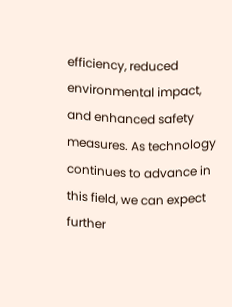efficiency, reduced environmental impact, and enhanced safety measures. As technology continues to advance in this field, we can expect further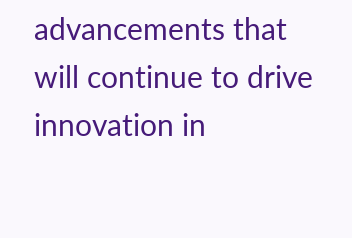advancements that will continue to drive innovation in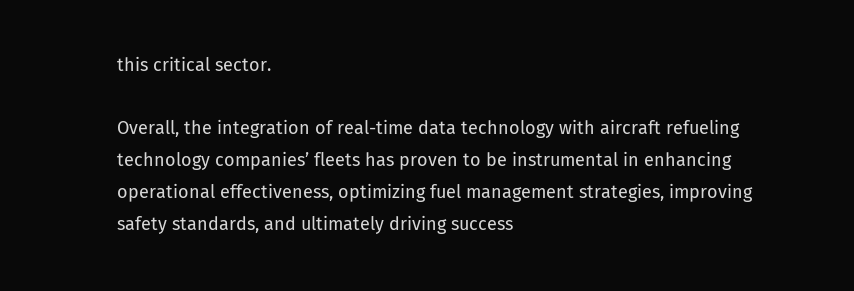this critical sector.

Overall, the integration of real-time data technology with aircraft refueling technology companies’ fleets has proven to be instrumental in enhancing operational effectiveness, optimizing fuel management strategies, improving safety standards, and ultimately driving success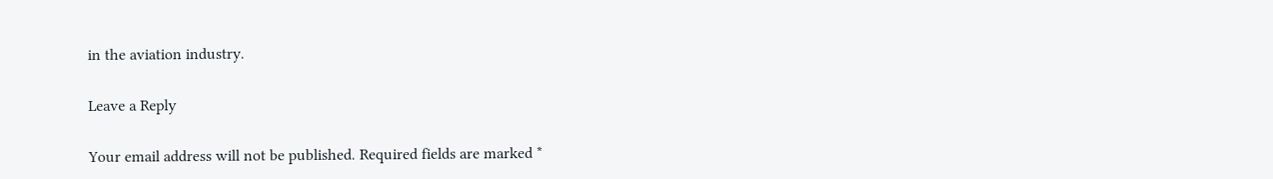in the aviation industry.

Leave a Reply

Your email address will not be published. Required fields are marked *